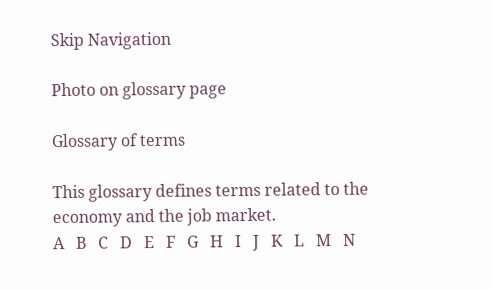Skip Navigation

Photo on glossary page

Glossary of terms

This glossary defines terms related to the economy and the job market.
A   B   C   D   E   F   G   H   I   J   K   L   M   N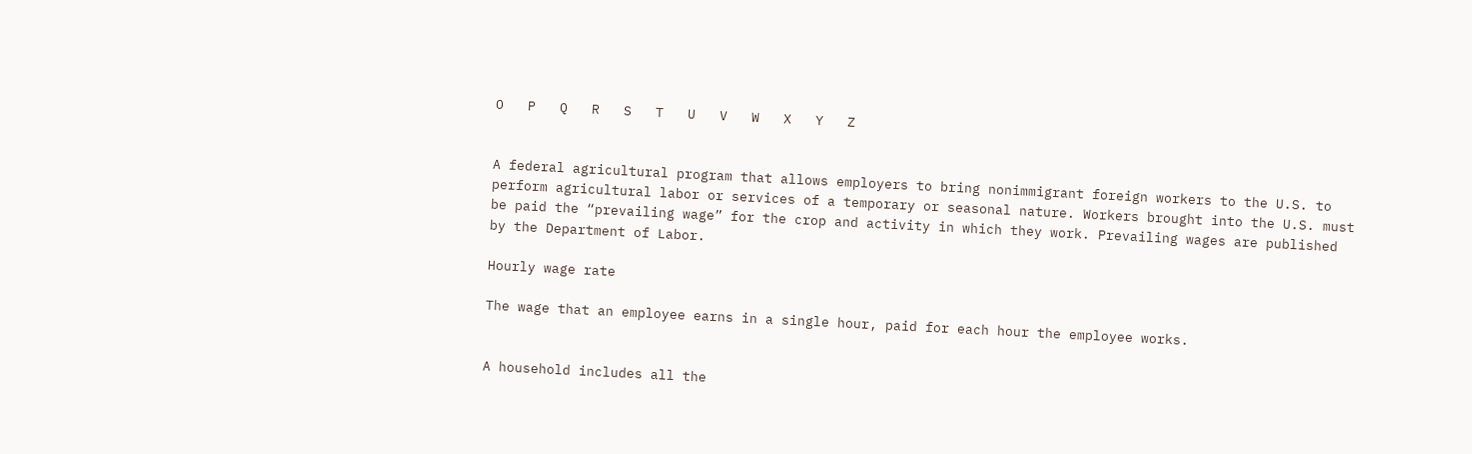O   P   Q   R   S   T   U   V   W   X   Y   Z


A federal agricultural program that allows employers to bring nonimmigrant foreign workers to the U.S. to perform agricultural labor or services of a temporary or seasonal nature. Workers brought into the U.S. must be paid the “prevailing wage” for the crop and activity in which they work. Prevailing wages are published by the Department of Labor.

Hourly wage rate

The wage that an employee earns in a single hour, paid for each hour the employee works.


A household includes all the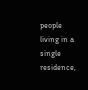people living in a single residence,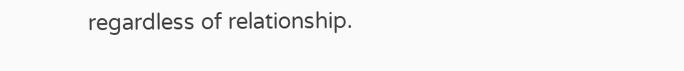regardless of relationship.